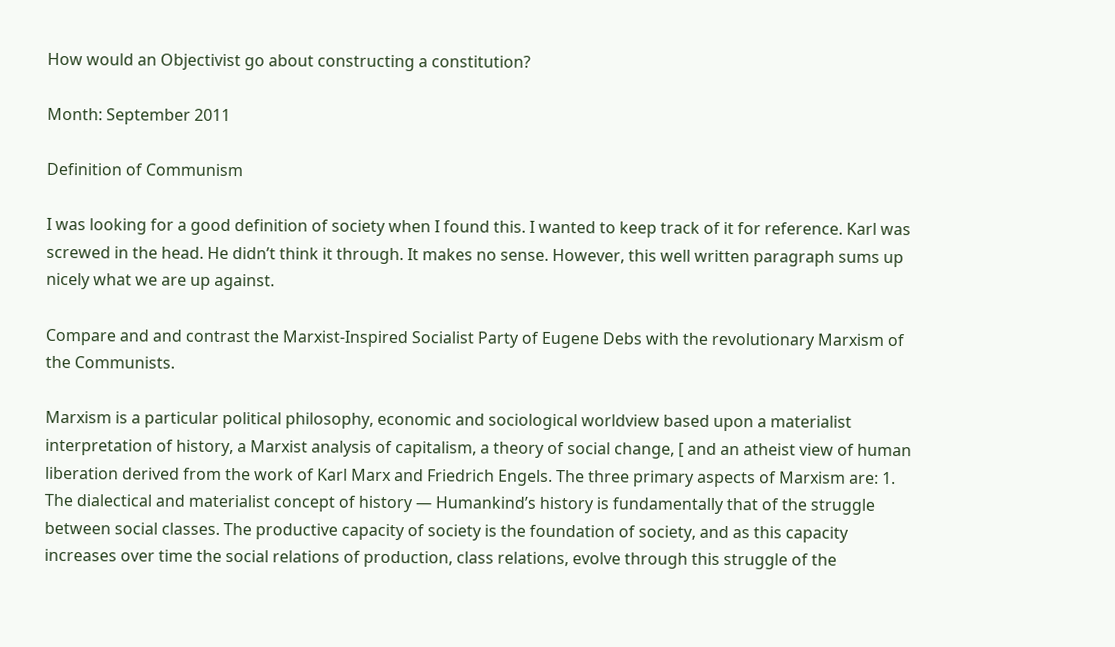How would an Objectivist go about constructing a constitution?

Month: September 2011

Definition of Communism

I was looking for a good definition of society when I found this. I wanted to keep track of it for reference. Karl was screwed in the head. He didn’t think it through. It makes no sense. However, this well written paragraph sums up nicely what we are up against.

Compare and and contrast the Marxist-Inspired Socialist Party of Eugene Debs with the revolutionary Marxism of the Communists.

Marxism is a particular political philosophy, economic and sociological worldview based upon a materialist interpretation of history, a Marxist analysis of capitalism, a theory of social change, [ and an atheist view of human liberation derived from the work of Karl Marx and Friedrich Engels. The three primary aspects of Marxism are: 1. The dialectical and materialist concept of history — Humankind’s history is fundamentally that of the struggle between social classes. The productive capacity of society is the foundation of society, and as this capacity increases over time the social relations of production, class relations, evolve through this struggle of the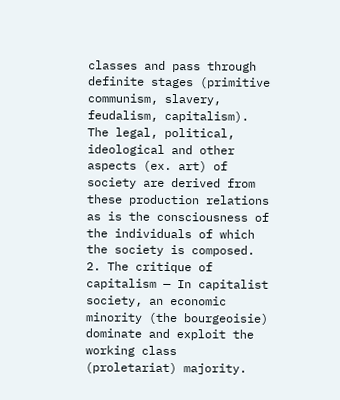classes and pass through definite stages (primitive communism, slavery, feudalism, capitalism). The legal, political, ideological and other aspects (ex. art) of society are derived from these production relations as is the consciousness of the individuals of which the society is composed. 2. The critique of capitalism — In capitalist society, an economic minority (the bourgeoisie) dominate and exploit the working class (proletariat) majority.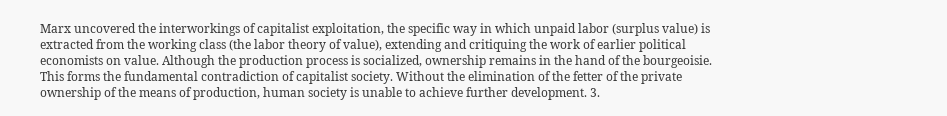Marx uncovered the interworkings of capitalist exploitation, the specific way in which unpaid labor (surplus value) is extracted from the working class (the labor theory of value), extending and critiquing the work of earlier political economists on value. Although the production process is socialized, ownership remains in the hand of the bourgeoisie. This forms the fundamental contradiction of capitalist society. Without the elimination of the fetter of the private ownership of the means of production, human society is unable to achieve further development. 3.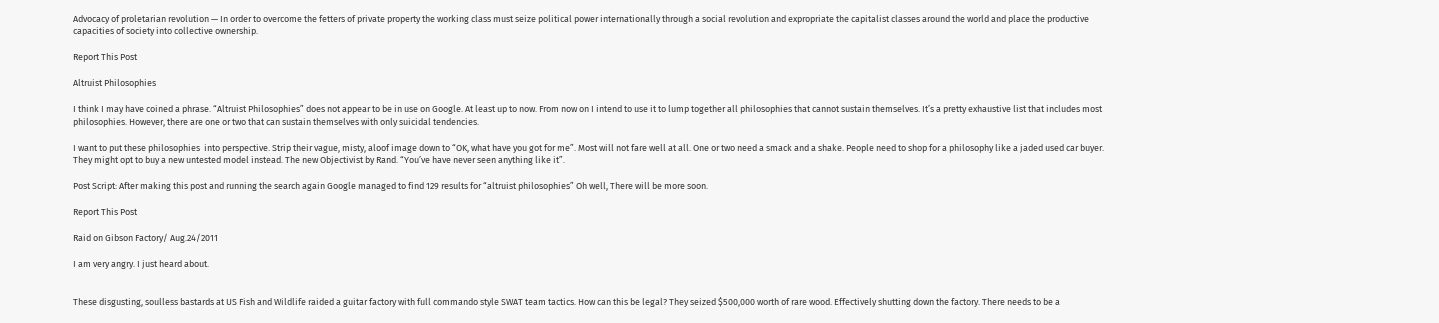Advocacy of proletarian revolution — In order to overcome the fetters of private property the working class must seize political power internationally through a social revolution and expropriate the capitalist classes around the world and place the productive capacities of society into collective ownership.

Report This Post

Altruist Philosophies

I think I may have coined a phrase. “Altruist Philosophies” does not appear to be in use on Google. At least up to now. From now on I intend to use it to lump together all philosophies that cannot sustain themselves. It’s a pretty exhaustive list that includes most philosophies. However, there are one or two that can sustain themselves with only suicidal tendencies.

I want to put these philosophies  into perspective. Strip their vague, misty, aloof image down to “OK, what have you got for me”. Most will not fare well at all. One or two need a smack and a shake. People need to shop for a philosophy like a jaded used car buyer. They might opt to buy a new untested model instead. The new Objectivist by Rand. “You’ve have never seen anything like it”.

Post Script: After making this post and running the search again Google managed to find 129 results for “altruist philosophies” Oh well, There will be more soon.

Report This Post

Raid on Gibson Factory/ Aug.24/2011

I am very angry. I just heard about.


These disgusting, soulless bastards at US Fish and Wildlife raided a guitar factory with full commando style SWAT team tactics. How can this be legal? They seized $500,000 worth of rare wood. Effectively shutting down the factory. There needs to be a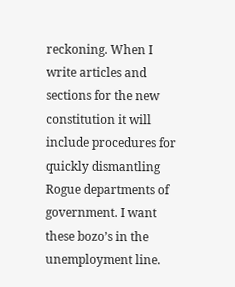reckoning. When I write articles and sections for the new constitution it will include procedures for quickly dismantling Rogue departments of government. I want these bozo’s in the unemployment line.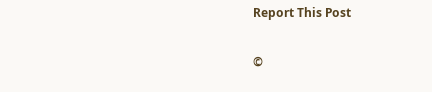Report This Post

©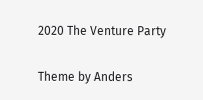2020 The Venture Party

Theme by Anders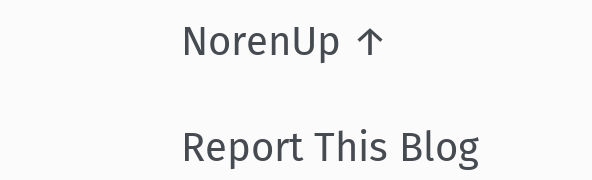NorenUp ↑

Report This Blog